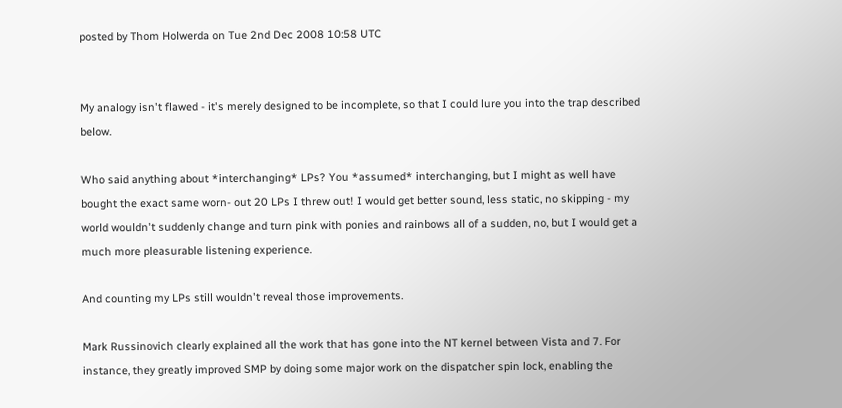posted by Thom Holwerda on Tue 2nd Dec 2008 10:58 UTC


My analogy isn't flawed - it's merely designed to be incomplete, so that I could lure you into the trap described below.

Who said anything about *interchanging* LPs? You *assumed* interchanging, but I might as well have bought the exact same worn- out 20 LPs I threw out! I would get better sound, less static, no skipping - my world wouldn't suddenly change and turn pink with ponies and rainbows all of a sudden, no, but I would get a much more pleasurable listening experience.

And counting my LPs still wouldn't reveal those improvements.

Mark Russinovich clearly explained all the work that has gone into the NT kernel between Vista and 7. For instance, they greatly improved SMP by doing some major work on the dispatcher spin lock, enabling the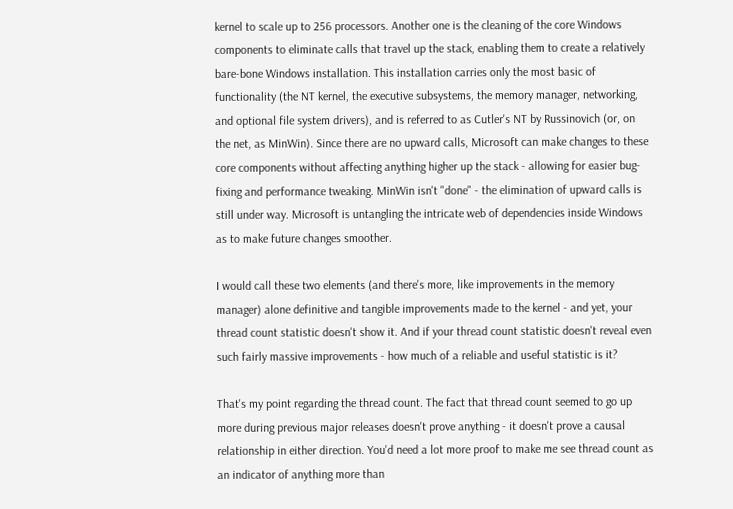kernel to scale up to 256 processors. Another one is the cleaning of the core Windows components to eliminate calls that travel up the stack, enabling them to create a relatively bare-bone Windows installation. This installation carries only the most basic of functionality (the NT kernel, the executive subsystems, the memory manager, networking, and optional file system drivers), and is referred to as Cutler's NT by Russinovich (or, on the net, as MinWin). Since there are no upward calls, Microsoft can make changes to these core components without affecting anything higher up the stack - allowing for easier bug-fixing and performance tweaking. MinWin isn't "done" - the elimination of upward calls is still under way. Microsoft is untangling the intricate web of dependencies inside Windows as to make future changes smoother.

I would call these two elements (and there's more, like improvements in the memory manager) alone definitive and tangible improvements made to the kernel - and yet, your thread count statistic doesn't show it. And if your thread count statistic doesn't reveal even such fairly massive improvements - how much of a reliable and useful statistic is it?

That's my point regarding the thread count. The fact that thread count seemed to go up more during previous major releases doesn't prove anything - it doesn't prove a causal relationship in either direction. You'd need a lot more proof to make me see thread count as an indicator of anything more than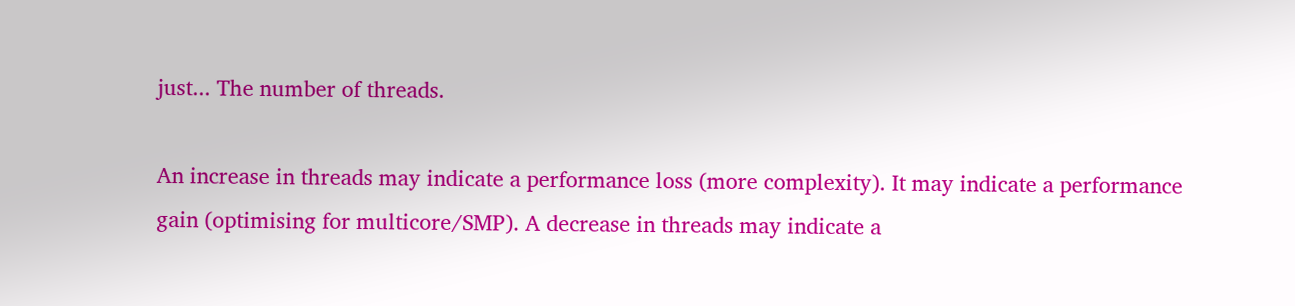just... The number of threads.

An increase in threads may indicate a performance loss (more complexity). It may indicate a performance gain (optimising for multicore/SMP). A decrease in threads may indicate a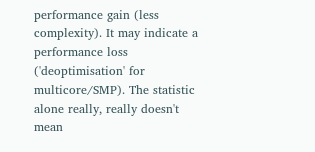performance gain (less complexity). It may indicate a performance loss ('deoptimisation' for multicore/SMP). The statistic alone really, really doesn't mean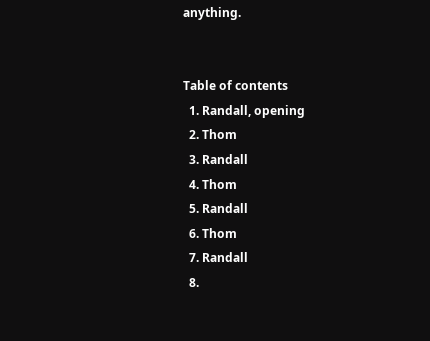anything.


Table of contents
  1. Randall, opening
  2. Thom
  3. Randall
  4. Thom
  5. Randall
  6. Thom
  7. Randall
  8.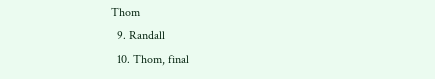Thom
  9. Randall
  10. Thom, final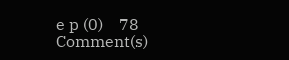e p (0)    78 Comment(s)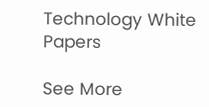Technology White Papers

See More